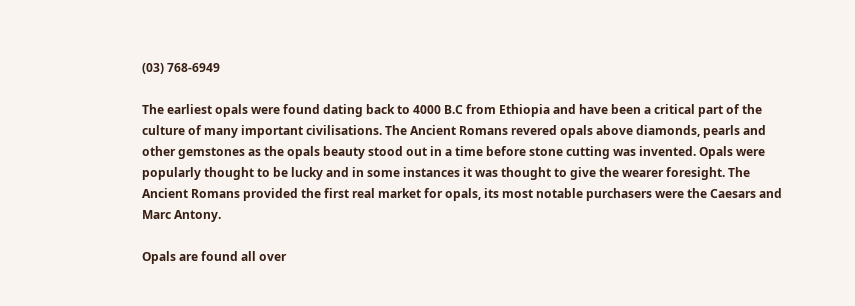(03) 768-6949

The earliest opals were found dating back to 4000 B.C from Ethiopia and have been a critical part of the culture of many important civilisations. The Ancient Romans revered opals above diamonds, pearls and other gemstones as the opals beauty stood out in a time before stone cutting was invented. Opals were popularly thought to be lucky and in some instances it was thought to give the wearer foresight. The Ancient Romans provided the first real market for opals, its most notable purchasers were the Caesars and Marc Antony.

Opals are found all over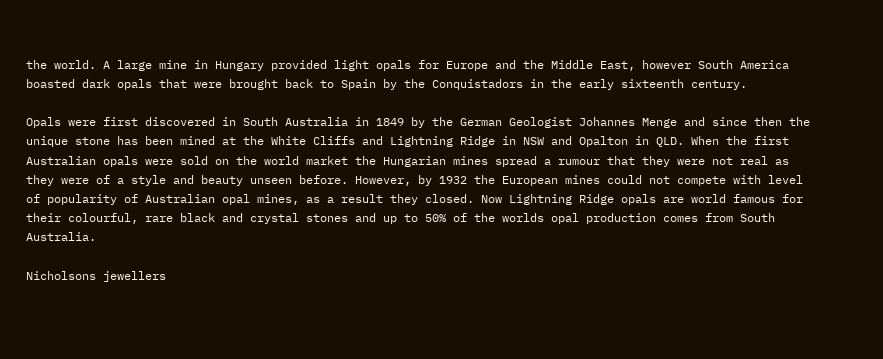the world. A large mine in Hungary provided light opals for Europe and the Middle East, however South America boasted dark opals that were brought back to Spain by the Conquistadors in the early sixteenth century.

Opals were first discovered in South Australia in 1849 by the German Geologist Johannes Menge and since then the unique stone has been mined at the White Cliffs and Lightning Ridge in NSW and Opalton in QLD. When the first Australian opals were sold on the world market the Hungarian mines spread a rumour that they were not real as they were of a style and beauty unseen before. However, by 1932 the European mines could not compete with level of popularity of Australian opal mines, as a result they closed. Now Lightning Ridge opals are world famous for their colourful, rare black and crystal stones and up to 50% of the worlds opal production comes from South Australia.

Nicholsons jewellers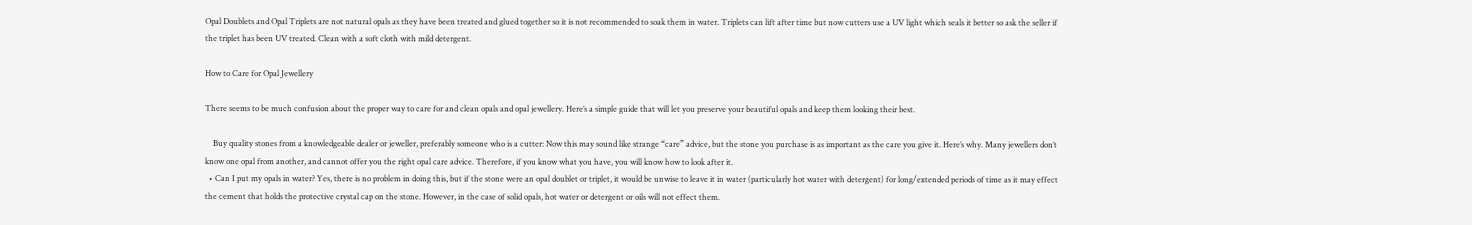Opal Doublets and Opal Triplets are not natural opals as they have been treated and glued together so it is not recommended to soak them in water. Triplets can lift after time but now cutters use a UV light which seals it better so ask the seller if the triplet has been UV treated. Clean with a soft cloth with mild detergent.

How to Care for Opal Jewellery

There seems to be much confusion about the proper way to care for and clean opals and opal jewellery. Here’s a simple guide that will let you preserve your beautiful opals and keep them looking their best.

    Buy quality stones from a knowledgeable dealer or jeweller, preferably someone who is a cutter: Now this may sound like strange “care” advice, but the stone you purchase is as important as the care you give it. Here’s why. Many jewellers don’t know one opal from another, and cannot offer you the right opal care advice. Therefore, if you know what you have, you will know how to look after it.
  • Can I put my opals in water? Yes, there is no problem in doing this, but if the stone were an opal doublet or triplet, it would be unwise to leave it in water (particularly hot water with detergent) for long/extended periods of time as it may effect the cement that holds the protective crystal cap on the stone. However, in the case of solid opals, hot water or detergent or oils will not effect them.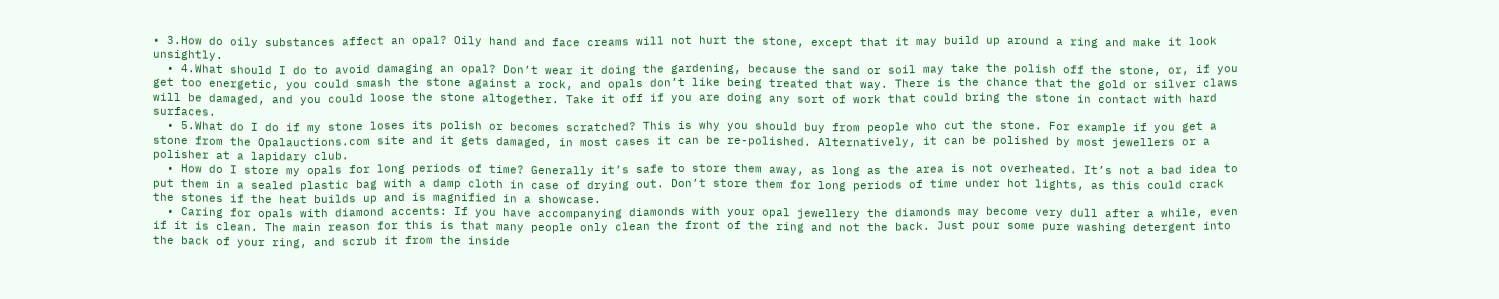• 3.How do oily substances affect an opal? Oily hand and face creams will not hurt the stone, except that it may build up around a ring and make it look unsightly.
  • 4.What should I do to avoid damaging an opal? Don’t wear it doing the gardening, because the sand or soil may take the polish off the stone, or, if you get too energetic, you could smash the stone against a rock, and opals don’t like being treated that way. There is the chance that the gold or silver claws will be damaged, and you could loose the stone altogether. Take it off if you are doing any sort of work that could bring the stone in contact with hard surfaces.
  • 5.What do I do if my stone loses its polish or becomes scratched? This is why you should buy from people who cut the stone. For example if you get a stone from the Opalauctions.com site and it gets damaged, in most cases it can be re-polished. Alternatively, it can be polished by most jewellers or a polisher at a lapidary club.
  • How do I store my opals for long periods of time? Generally it’s safe to store them away, as long as the area is not overheated. It’s not a bad idea to put them in a sealed plastic bag with a damp cloth in case of drying out. Don’t store them for long periods of time under hot lights, as this could crack the stones if the heat builds up and is magnified in a showcase.
  • Caring for opals with diamond accents: If you have accompanying diamonds with your opal jewellery the diamonds may become very dull after a while, even if it is clean. The main reason for this is that many people only clean the front of the ring and not the back. Just pour some pure washing detergent into the back of your ring, and scrub it from the inside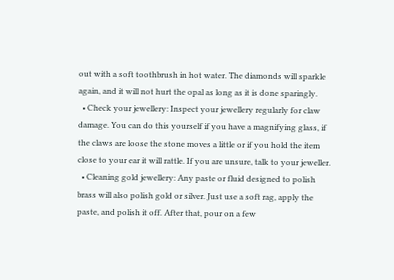out with a soft toothbrush in hot water. The diamonds will sparkle again, and it will not hurt the opal as long as it is done sparingly.
  • Check your jewellery: Inspect your jewellery regularly for claw damage. You can do this yourself if you have a magnifying glass, if the claws are loose the stone moves a little or if you hold the item close to your ear it will rattle. If you are unsure, talk to your jeweller.
  • Cleaning gold jewellery: Any paste or fluid designed to polish brass will also polish gold or silver. Just use a soft rag, apply the paste, and polish it off. After that, pour on a few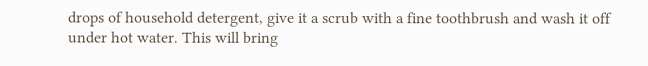drops of household detergent, give it a scrub with a fine toothbrush and wash it off under hot water. This will bring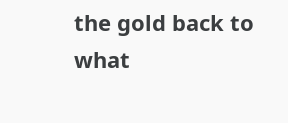the gold back to what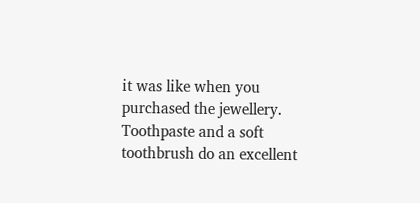it was like when you purchased the jewellery. Toothpaste and a soft toothbrush do an excellent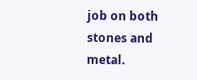job on both stones and metal.